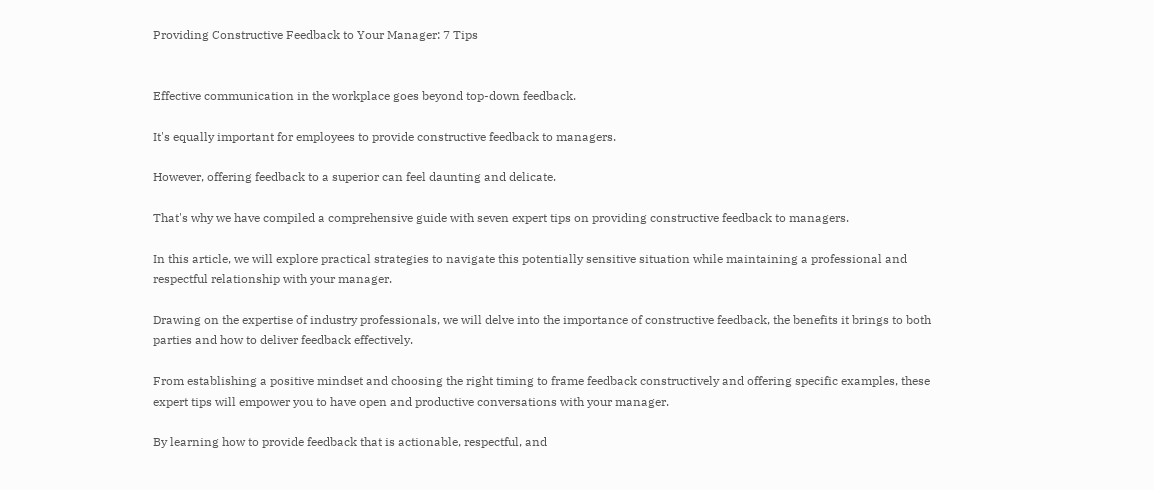Providing Constructive Feedback to Your Manager: 7 Tips


Effective communication in the workplace goes beyond top-down feedback.

It's equally important for employees to provide constructive feedback to managers.

However, offering feedback to a superior can feel daunting and delicate.

That's why we have compiled a comprehensive guide with seven expert tips on providing constructive feedback to managers.

In this article, we will explore practical strategies to navigate this potentially sensitive situation while maintaining a professional and respectful relationship with your manager.

Drawing on the expertise of industry professionals, we will delve into the importance of constructive feedback, the benefits it brings to both parties and how to deliver feedback effectively.

From establishing a positive mindset and choosing the right timing to frame feedback constructively and offering specific examples, these expert tips will empower you to have open and productive conversations with your manager.

By learning how to provide feedback that is actionable, respectful, and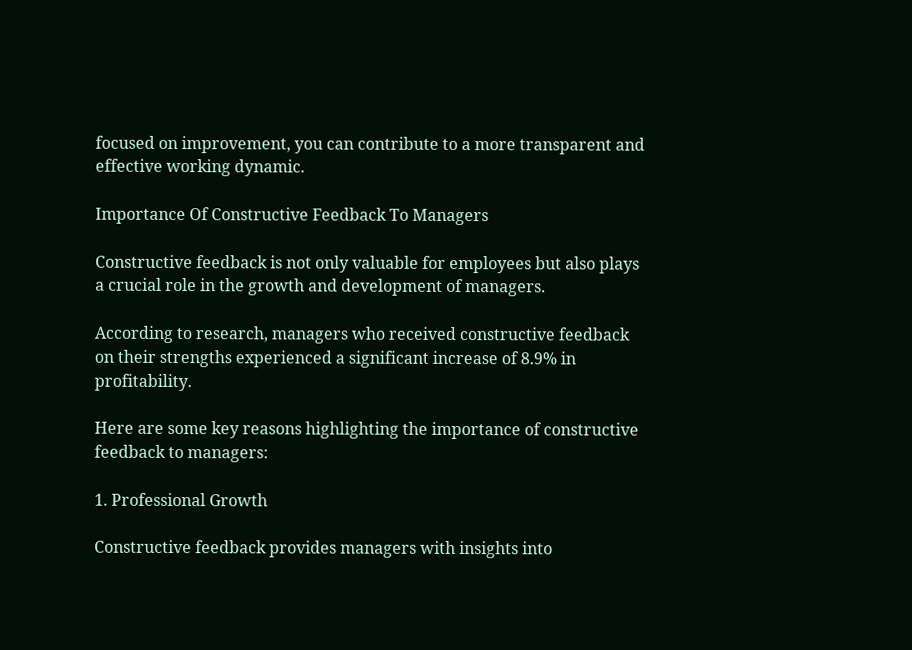focused on improvement, you can contribute to a more transparent and effective working dynamic.

Importance Of Constructive Feedback To Managers

Constructive feedback is not only valuable for employees but also plays a crucial role in the growth and development of managers.

According to research, managers who received constructive feedback on their strengths experienced a significant increase of 8.9% in profitability.

Here are some key reasons highlighting the importance of constructive feedback to managers:

1. Professional Growth

Constructive feedback provides managers with insights into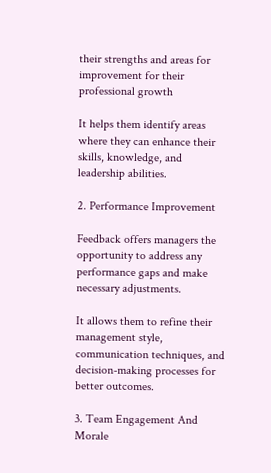their strengths and areas for improvement for their professional growth

It helps them identify areas where they can enhance their skills, knowledge, and leadership abilities.

2. Performance Improvement

Feedback offers managers the opportunity to address any performance gaps and make necessary adjustments.

It allows them to refine their management style, communication techniques, and decision-making processes for better outcomes.

3. Team Engagement And Morale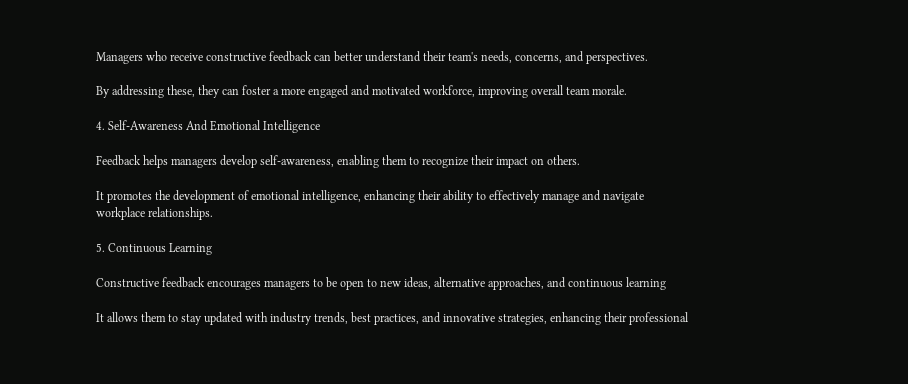Managers who receive constructive feedback can better understand their team's needs, concerns, and perspectives.

By addressing these, they can foster a more engaged and motivated workforce, improving overall team morale.

4. Self-Awareness And Emotional Intelligence

Feedback helps managers develop self-awareness, enabling them to recognize their impact on others.

It promotes the development of emotional intelligence, enhancing their ability to effectively manage and navigate workplace relationships.

5. Continuous Learning

Constructive feedback encourages managers to be open to new ideas, alternative approaches, and continuous learning

It allows them to stay updated with industry trends, best practices, and innovative strategies, enhancing their professional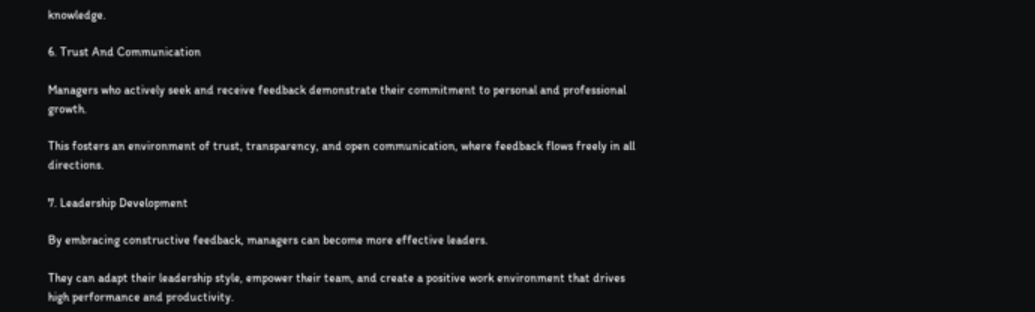knowledge.

6. Trust And Communication

Managers who actively seek and receive feedback demonstrate their commitment to personal and professional growth.

This fosters an environment of trust, transparency, and open communication, where feedback flows freely in all directions.

7. Leadership Development

By embracing constructive feedback, managers can become more effective leaders.

They can adapt their leadership style, empower their team, and create a positive work environment that drives high performance and productivity.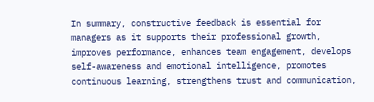In summary, constructive feedback is essential for managers as it supports their professional growth, improves performance, enhances team engagement, develops self-awareness and emotional intelligence, promotes continuous learning, strengthens trust and communication,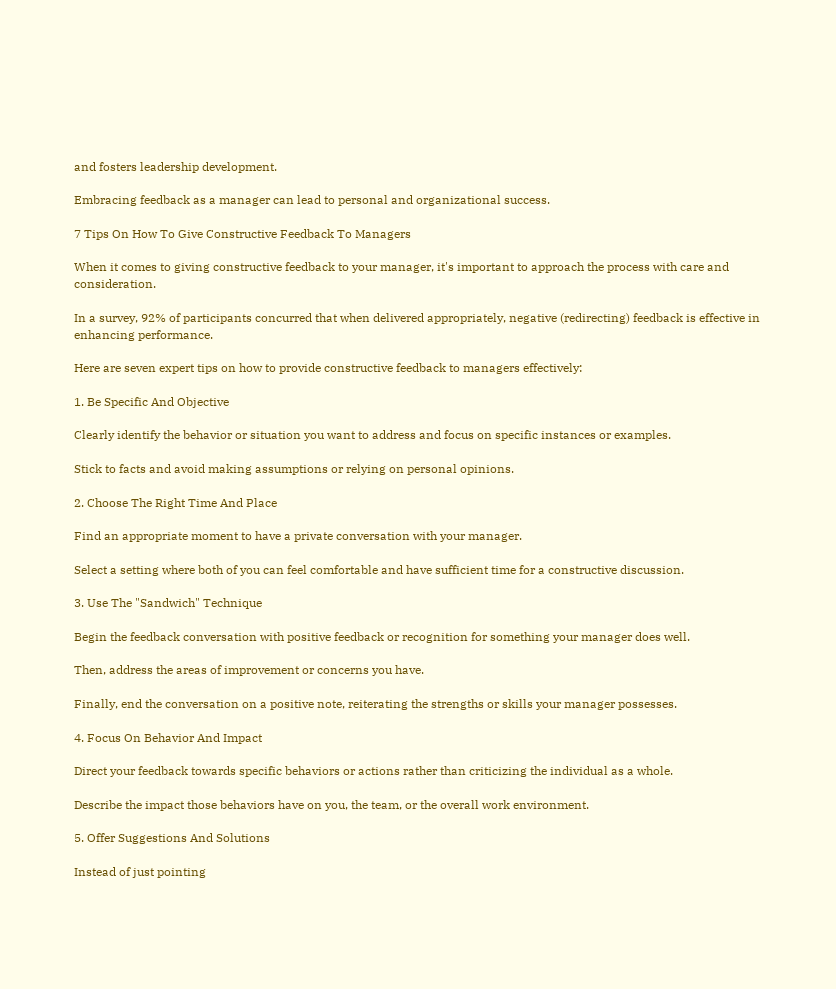and fosters leadership development.

Embracing feedback as a manager can lead to personal and organizational success.

7 Tips On How To Give Constructive Feedback To Managers

When it comes to giving constructive feedback to your manager, it's important to approach the process with care and consideration.

In a survey, 92% of participants concurred that when delivered appropriately, negative (redirecting) feedback is effective in enhancing performance.

Here are seven expert tips on how to provide constructive feedback to managers effectively:

1. Be Specific And Objective

Clearly identify the behavior or situation you want to address and focus on specific instances or examples.

Stick to facts and avoid making assumptions or relying on personal opinions.

2. Choose The Right Time And Place

Find an appropriate moment to have a private conversation with your manager.

Select a setting where both of you can feel comfortable and have sufficient time for a constructive discussion.

3. Use The "Sandwich" Technique

Begin the feedback conversation with positive feedback or recognition for something your manager does well.

Then, address the areas of improvement or concerns you have.

Finally, end the conversation on a positive note, reiterating the strengths or skills your manager possesses.

4. Focus On Behavior And Impact

Direct your feedback towards specific behaviors or actions rather than criticizing the individual as a whole.

Describe the impact those behaviors have on you, the team, or the overall work environment.

5. Offer Suggestions And Solutions

Instead of just pointing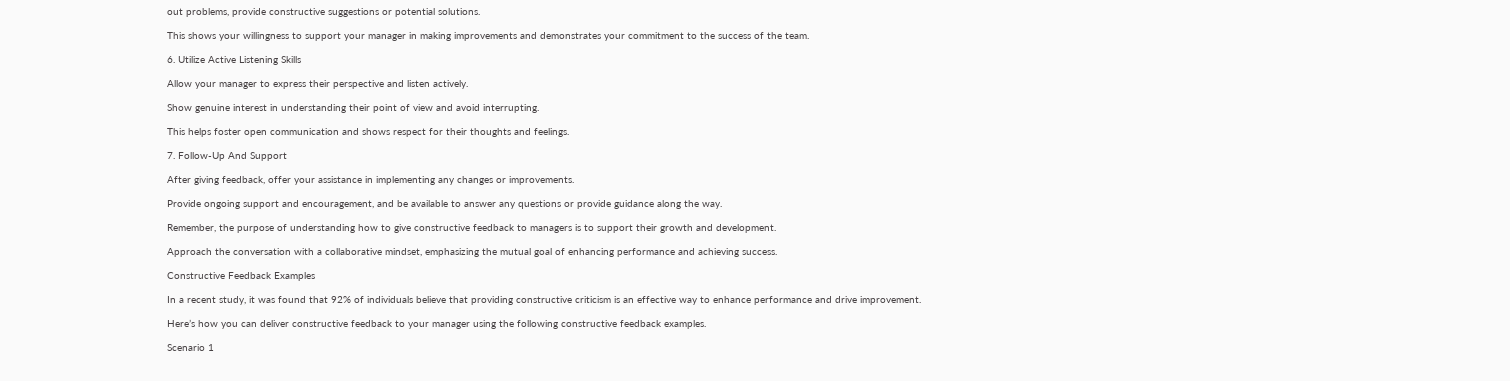out problems, provide constructive suggestions or potential solutions.

This shows your willingness to support your manager in making improvements and demonstrates your commitment to the success of the team.

6. Utilize Active Listening Skills

Allow your manager to express their perspective and listen actively.

Show genuine interest in understanding their point of view and avoid interrupting.

This helps foster open communication and shows respect for their thoughts and feelings.

7. Follow-Up And Support

After giving feedback, offer your assistance in implementing any changes or improvements.

Provide ongoing support and encouragement, and be available to answer any questions or provide guidance along the way.

Remember, the purpose of understanding how to give constructive feedback to managers is to support their growth and development.

Approach the conversation with a collaborative mindset, emphasizing the mutual goal of enhancing performance and achieving success.

Constructive Feedback Examples

In a recent study, it was found that 92% of individuals believe that providing constructive criticism is an effective way to enhance performance and drive improvement.

Here’s how you can deliver constructive feedback to your manager using the following constructive feedback examples.

Scenario 1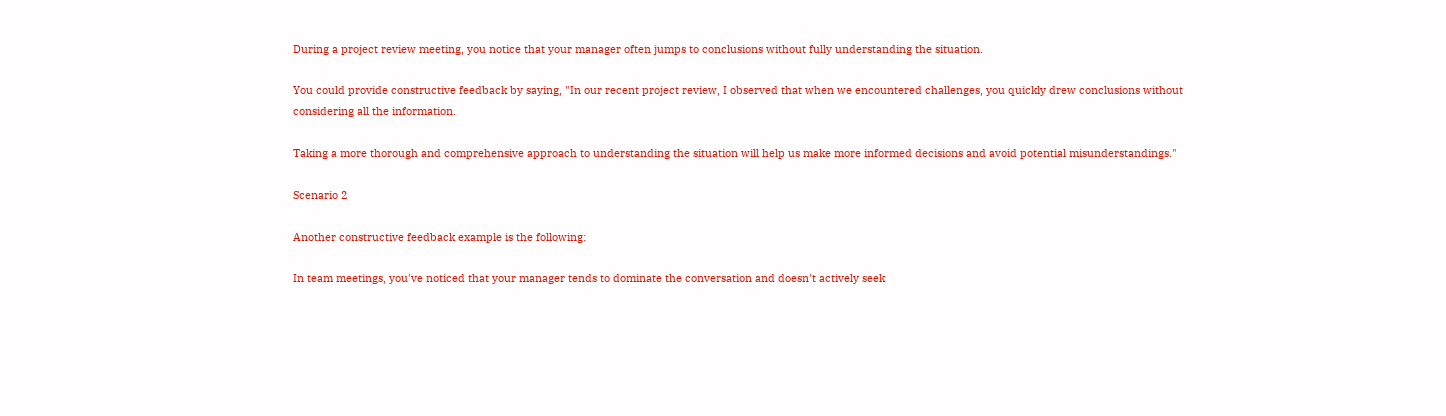During a project review meeting, you notice that your manager often jumps to conclusions without fully understanding the situation.

You could provide constructive feedback by saying, "In our recent project review, I observed that when we encountered challenges, you quickly drew conclusions without considering all the information.

Taking a more thorough and comprehensive approach to understanding the situation will help us make more informed decisions and avoid potential misunderstandings."

Scenario 2

Another constructive feedback example is the following:

In team meetings, you've noticed that your manager tends to dominate the conversation and doesn't actively seek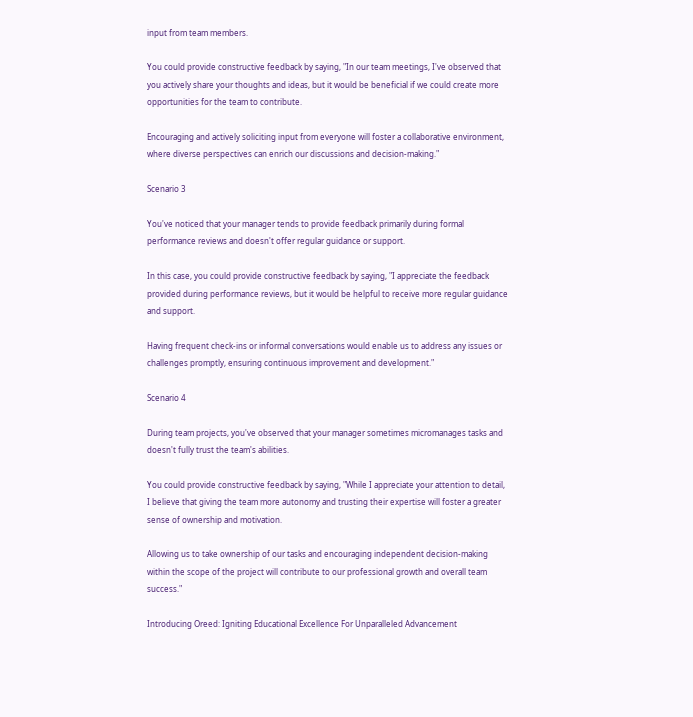input from team members.

You could provide constructive feedback by saying, "In our team meetings, I've observed that you actively share your thoughts and ideas, but it would be beneficial if we could create more opportunities for the team to contribute.

Encouraging and actively soliciting input from everyone will foster a collaborative environment, where diverse perspectives can enrich our discussions and decision-making."

Scenario 3

You've noticed that your manager tends to provide feedback primarily during formal performance reviews and doesn't offer regular guidance or support.

In this case, you could provide constructive feedback by saying, "I appreciate the feedback provided during performance reviews, but it would be helpful to receive more regular guidance and support.

Having frequent check-ins or informal conversations would enable us to address any issues or challenges promptly, ensuring continuous improvement and development."

Scenario 4

During team projects, you've observed that your manager sometimes micromanages tasks and doesn't fully trust the team's abilities.

You could provide constructive feedback by saying, "While I appreciate your attention to detail, I believe that giving the team more autonomy and trusting their expertise will foster a greater sense of ownership and motivation.

Allowing us to take ownership of our tasks and encouraging independent decision-making within the scope of the project will contribute to our professional growth and overall team success."

Introducing Oreed: Igniting Educational Excellence For Unparalleled Advancement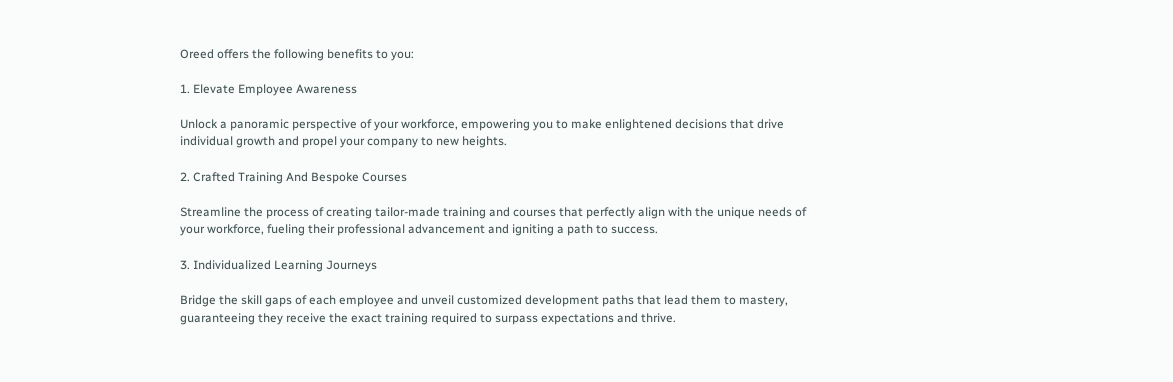Oreed offers the following benefits to you:

1. Elevate Employee Awareness

Unlock a panoramic perspective of your workforce, empowering you to make enlightened decisions that drive individual growth and propel your company to new heights.

2. Crafted Training And Bespoke Courses

Streamline the process of creating tailor-made training and courses that perfectly align with the unique needs of your workforce, fueling their professional advancement and igniting a path to success.

3. Individualized Learning Journeys

Bridge the skill gaps of each employee and unveil customized development paths that lead them to mastery, guaranteeing they receive the exact training required to surpass expectations and thrive.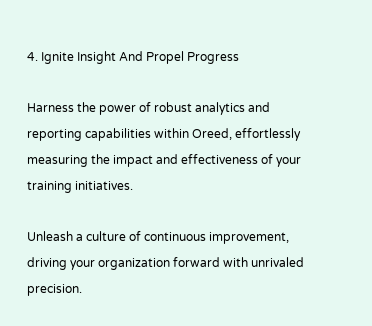4. Ignite Insight And Propel Progress

Harness the power of robust analytics and reporting capabilities within Oreed, effortlessly measuring the impact and effectiveness of your training initiatives.

Unleash a culture of continuous improvement, driving your organization forward with unrivaled precision.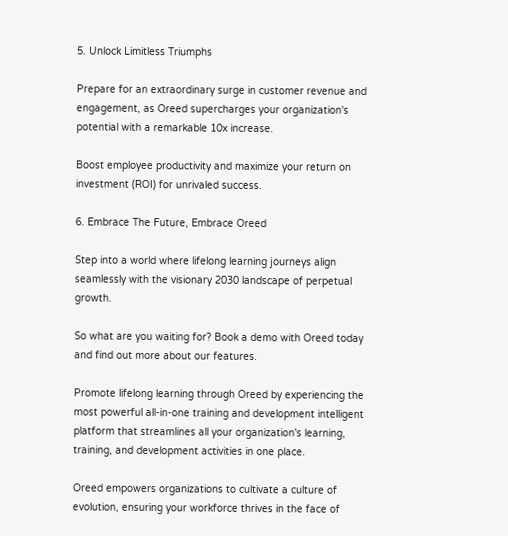5. Unlock Limitless Triumphs

Prepare for an extraordinary surge in customer revenue and engagement, as Oreed supercharges your organization's potential with a remarkable 10x increase.

Boost employee productivity and maximize your return on investment (ROI) for unrivaled success.

6. Embrace The Future, Embrace Oreed

Step into a world where lifelong learning journeys align seamlessly with the visionary 2030 landscape of perpetual growth.

So what are you waiting for? Book a demo with Oreed today and find out more about our features.

Promote lifelong learning through Oreed by experiencing the most powerful all-in-one training and development intelligent platform that streamlines all your organization's learning, training, and development activities in one place.

Oreed empowers organizations to cultivate a culture of evolution, ensuring your workforce thrives in the face of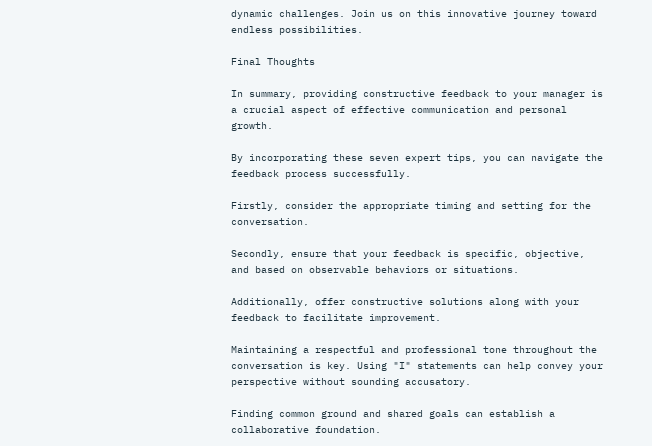dynamic challenges. Join us on this innovative journey toward endless possibilities.

Final Thoughts

In summary, providing constructive feedback to your manager is a crucial aspect of effective communication and personal growth.

By incorporating these seven expert tips, you can navigate the feedback process successfully.

Firstly, consider the appropriate timing and setting for the conversation.

Secondly, ensure that your feedback is specific, objective, and based on observable behaviors or situations.

Additionally, offer constructive solutions along with your feedback to facilitate improvement.

Maintaining a respectful and professional tone throughout the conversation is key. Using "I" statements can help convey your perspective without sounding accusatory.

Finding common ground and shared goals can establish a collaborative foundation.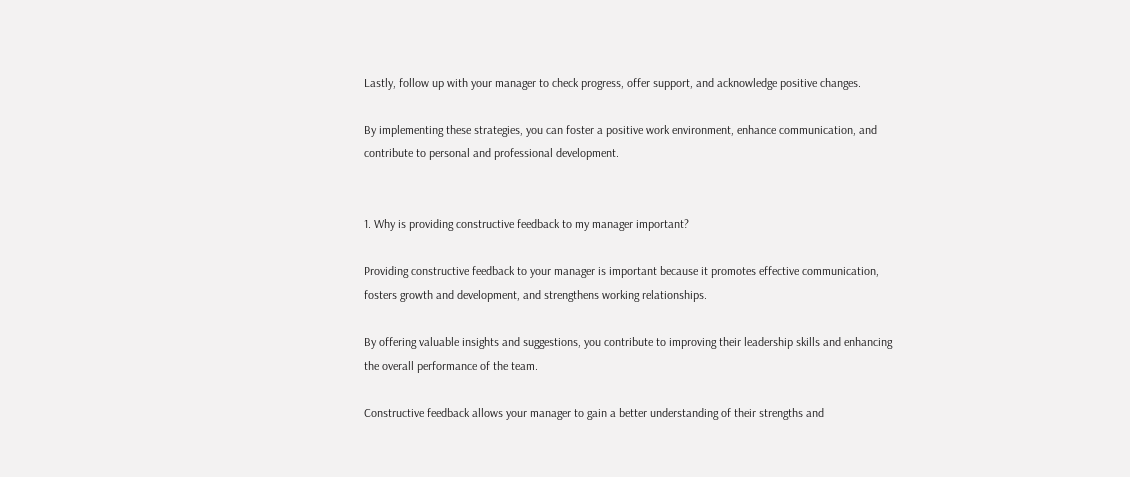Lastly, follow up with your manager to check progress, offer support, and acknowledge positive changes.

By implementing these strategies, you can foster a positive work environment, enhance communication, and contribute to personal and professional development.


1. Why is providing constructive feedback to my manager important?

Providing constructive feedback to your manager is important because it promotes effective communication, fosters growth and development, and strengthens working relationships.

By offering valuable insights and suggestions, you contribute to improving their leadership skills and enhancing the overall performance of the team.

Constructive feedback allows your manager to gain a better understanding of their strengths and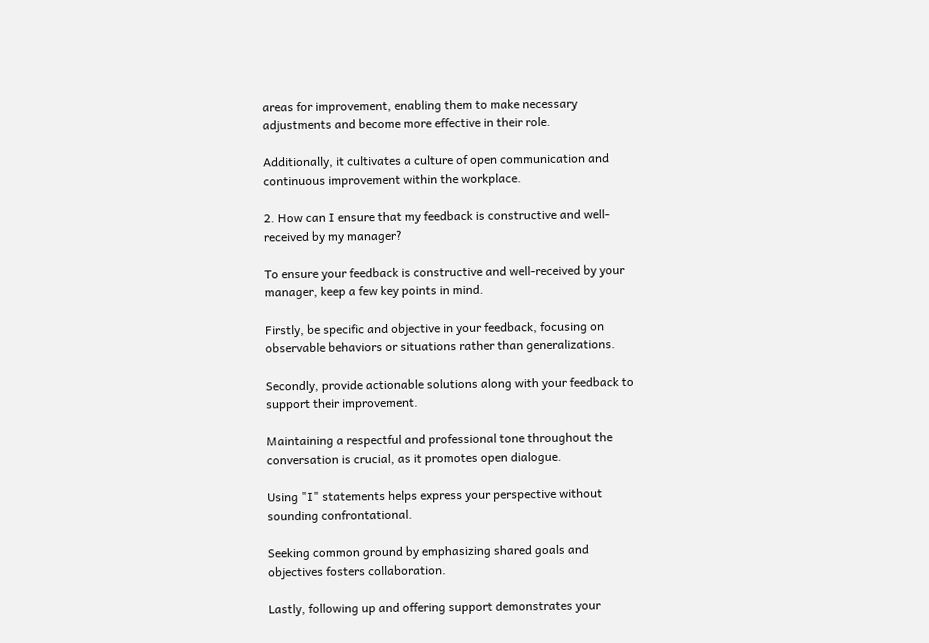areas for improvement, enabling them to make necessary adjustments and become more effective in their role.

Additionally, it cultivates a culture of open communication and continuous improvement within the workplace.

2. How can I ensure that my feedback is constructive and well-received by my manager?

To ensure your feedback is constructive and well-received by your manager, keep a few key points in mind.

Firstly, be specific and objective in your feedback, focusing on observable behaviors or situations rather than generalizations.

Secondly, provide actionable solutions along with your feedback to support their improvement.

Maintaining a respectful and professional tone throughout the conversation is crucial, as it promotes open dialogue.

Using "I" statements helps express your perspective without sounding confrontational.

Seeking common ground by emphasizing shared goals and objectives fosters collaboration.

Lastly, following up and offering support demonstrates your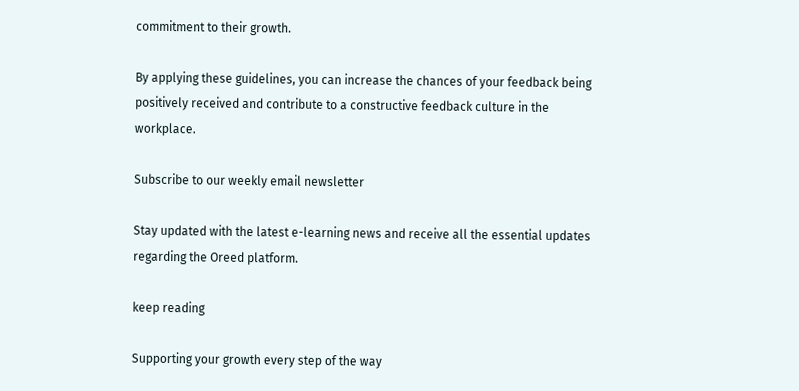commitment to their growth.

By applying these guidelines, you can increase the chances of your feedback being positively received and contribute to a constructive feedback culture in the workplace.

Subscribe to our weekly email newsletter

Stay updated with the latest e-learning news and receive all the essential updates regarding the Oreed platform.

keep reading

Supporting your growth every step of the way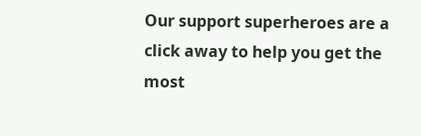Our support superheroes are a click away to help you get the most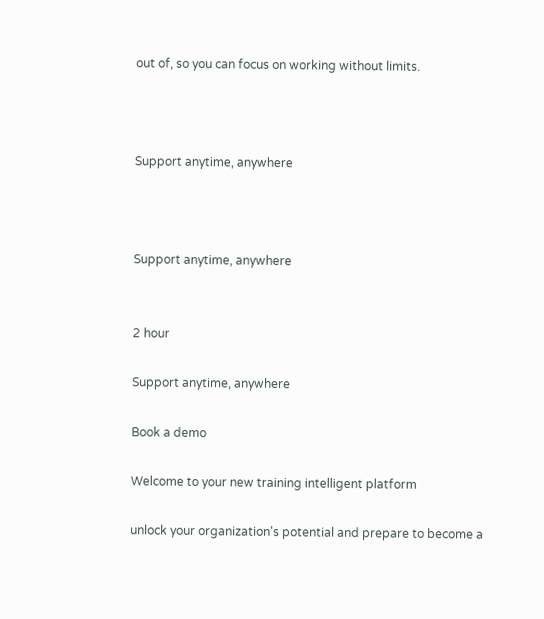out of, so you can focus on working without limits.



Support anytime, anywhere



Support anytime, anywhere


2 hour

Support anytime, anywhere

Book a demo

Welcome to your new training intelligent platform

unlock your organization's potential and prepare to become a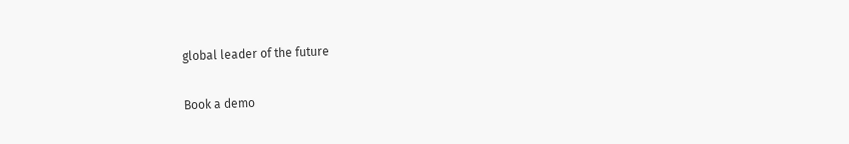global leader of the future

Book a demo